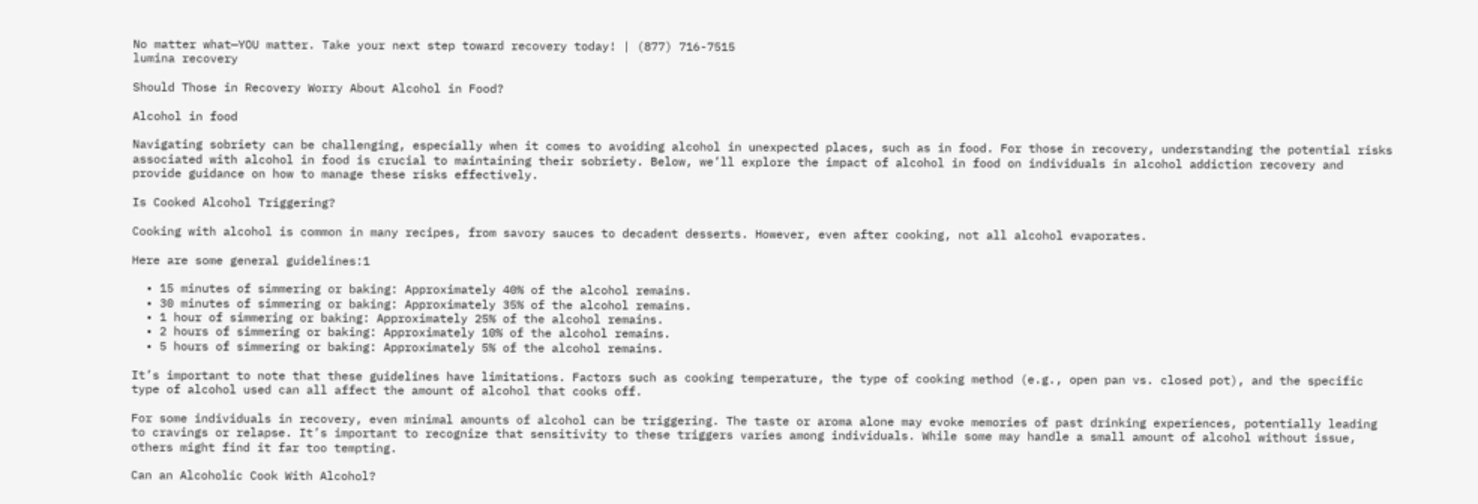No matter what—YOU matter. Take your next step toward recovery today! | (877) 716-7515
lumina recovery

Should Those in Recovery Worry About Alcohol in Food?

Alcohol in food

Navigating sobriety can be challenging, especially when it comes to avoiding alcohol in unexpected places, such as in food. For those in recovery, understanding the potential risks associated with alcohol in food is crucial to maintaining their sobriety. Below, we’ll explore the impact of alcohol in food on individuals in alcohol addiction recovery and provide guidance on how to manage these risks effectively.

Is Cooked Alcohol Triggering?

Cooking with alcohol is common in many recipes, from savory sauces to decadent desserts. However, even after cooking, not all alcohol evaporates.

Here are some general guidelines:1

  • 15 minutes of simmering or baking: Approximately 40% of the alcohol remains.
  • 30 minutes of simmering or baking: Approximately 35% of the alcohol remains.
  • 1 hour of simmering or baking: Approximately 25% of the alcohol remains.
  • 2 hours of simmering or baking: Approximately 10% of the alcohol remains.
  • 5 hours of simmering or baking: Approximately 5% of the alcohol remains.

It’s important to note that these guidelines have limitations. Factors such as cooking temperature, the type of cooking method (e.g., open pan vs. closed pot), and the specific type of alcohol used can all affect the amount of alcohol that cooks off.

For some individuals in recovery, even minimal amounts of alcohol can be triggering. The taste or aroma alone may evoke memories of past drinking experiences, potentially leading to cravings or relapse. It’s important to recognize that sensitivity to these triggers varies among individuals. While some may handle a small amount of alcohol without issue, others might find it far too tempting.

Can an Alcoholic Cook With Alcohol?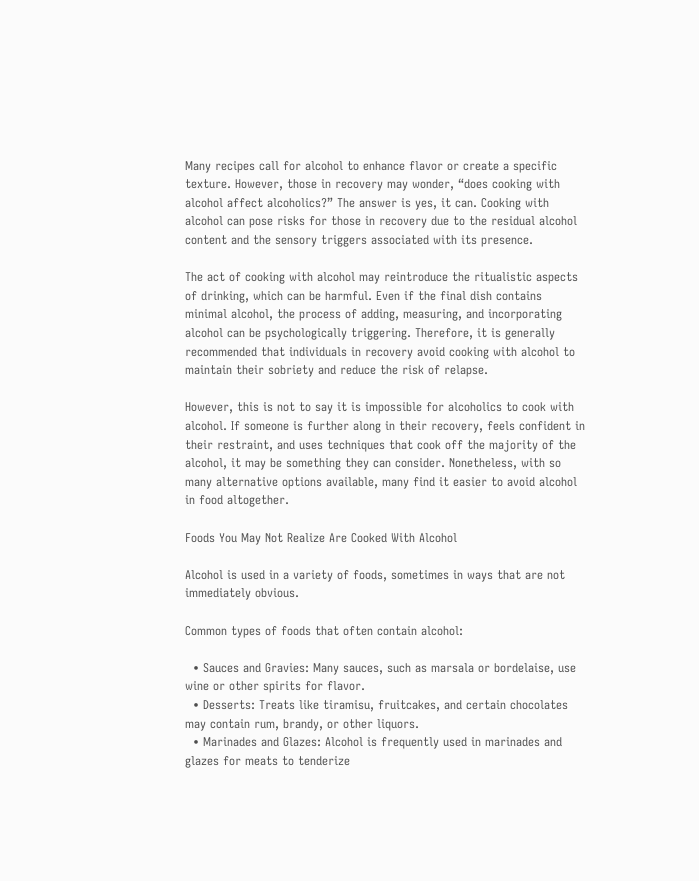Many recipes call for alcohol to enhance flavor or create a specific texture. However, those in recovery may wonder, “does cooking with alcohol affect alcoholics?” The answer is yes, it can. Cooking with alcohol can pose risks for those in recovery due to the residual alcohol content and the sensory triggers associated with its presence.

The act of cooking with alcohol may reintroduce the ritualistic aspects of drinking, which can be harmful. Even if the final dish contains minimal alcohol, the process of adding, measuring, and incorporating alcohol can be psychologically triggering. Therefore, it is generally recommended that individuals in recovery avoid cooking with alcohol to maintain their sobriety and reduce the risk of relapse.

However, this is not to say it is impossible for alcoholics to cook with alcohol. If someone is further along in their recovery, feels confident in their restraint, and uses techniques that cook off the majority of the alcohol, it may be something they can consider. Nonetheless, with so many alternative options available, many find it easier to avoid alcohol in food altogether.

Foods You May Not Realize Are Cooked With Alcohol

Alcohol is used in a variety of foods, sometimes in ways that are not immediately obvious.

Common types of foods that often contain alcohol:

  • Sauces and Gravies: Many sauces, such as marsala or bordelaise, use wine or other spirits for flavor.
  • Desserts: Treats like tiramisu, fruitcakes, and certain chocolates may contain rum, brandy, or other liquors.
  • Marinades and Glazes: Alcohol is frequently used in marinades and glazes for meats to tenderize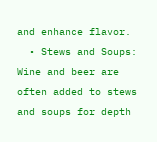and enhance flavor.
  • Stews and Soups: Wine and beer are often added to stews and soups for depth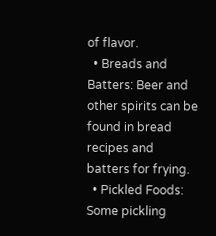of flavor.
  • Breads and Batters: Beer and other spirits can be found in bread recipes and batters for frying.
  • Pickled Foods: Some pickling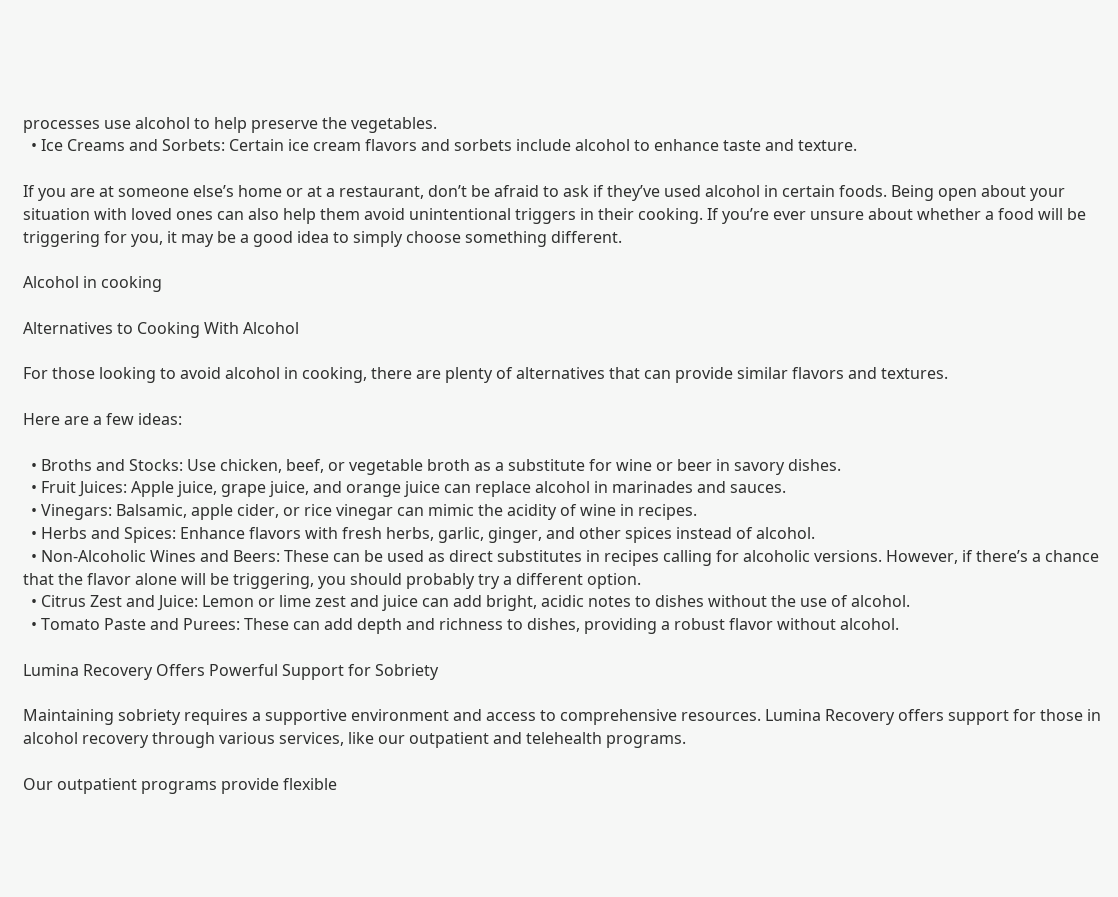processes use alcohol to help preserve the vegetables.
  • Ice Creams and Sorbets: Certain ice cream flavors and sorbets include alcohol to enhance taste and texture.

If you are at someone else’s home or at a restaurant, don’t be afraid to ask if they’ve used alcohol in certain foods. Being open about your situation with loved ones can also help them avoid unintentional triggers in their cooking. If you’re ever unsure about whether a food will be triggering for you, it may be a good idea to simply choose something different.

Alcohol in cooking

Alternatives to Cooking With Alcohol

For those looking to avoid alcohol in cooking, there are plenty of alternatives that can provide similar flavors and textures.

Here are a few ideas:

  • Broths and Stocks: Use chicken, beef, or vegetable broth as a substitute for wine or beer in savory dishes.
  • Fruit Juices: Apple juice, grape juice, and orange juice can replace alcohol in marinades and sauces.
  • Vinegars: Balsamic, apple cider, or rice vinegar can mimic the acidity of wine in recipes.
  • Herbs and Spices: Enhance flavors with fresh herbs, garlic, ginger, and other spices instead of alcohol.
  • Non-Alcoholic Wines and Beers: These can be used as direct substitutes in recipes calling for alcoholic versions. However, if there’s a chance that the flavor alone will be triggering, you should probably try a different option.
  • Citrus Zest and Juice: Lemon or lime zest and juice can add bright, acidic notes to dishes without the use of alcohol.
  • Tomato Paste and Purees: These can add depth and richness to dishes, providing a robust flavor without alcohol.

Lumina Recovery Offers Powerful Support for Sobriety

Maintaining sobriety requires a supportive environment and access to comprehensive resources. Lumina Recovery offers support for those in alcohol recovery through various services, like our outpatient and telehealth programs.

Our outpatient programs provide flexible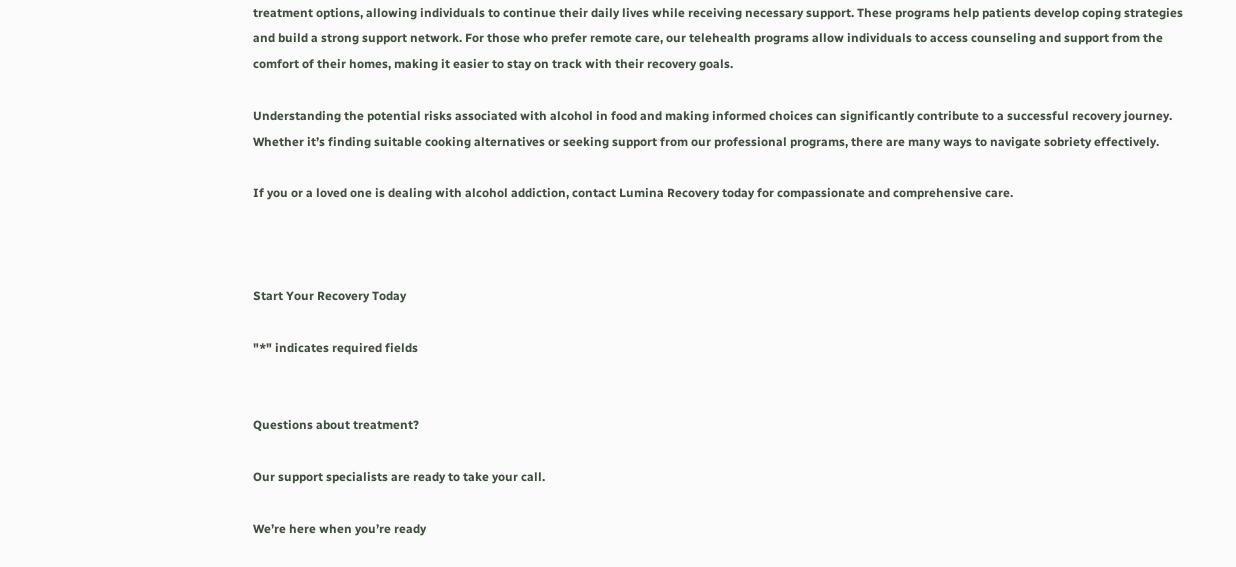treatment options, allowing individuals to continue their daily lives while receiving necessary support. These programs help patients develop coping strategies and build a strong support network. For those who prefer remote care, our telehealth programs allow individuals to access counseling and support from the comfort of their homes, making it easier to stay on track with their recovery goals.

Understanding the potential risks associated with alcohol in food and making informed choices can significantly contribute to a successful recovery journey. Whether it’s finding suitable cooking alternatives or seeking support from our professional programs, there are many ways to navigate sobriety effectively.

If you or a loved one is dealing with alcohol addiction, contact Lumina Recovery today for compassionate and comprehensive care.



Start Your Recovery Today

"*" indicates required fields


Questions about treatment?

Our support specialists are ready to take your call.

We’re here when you’re ready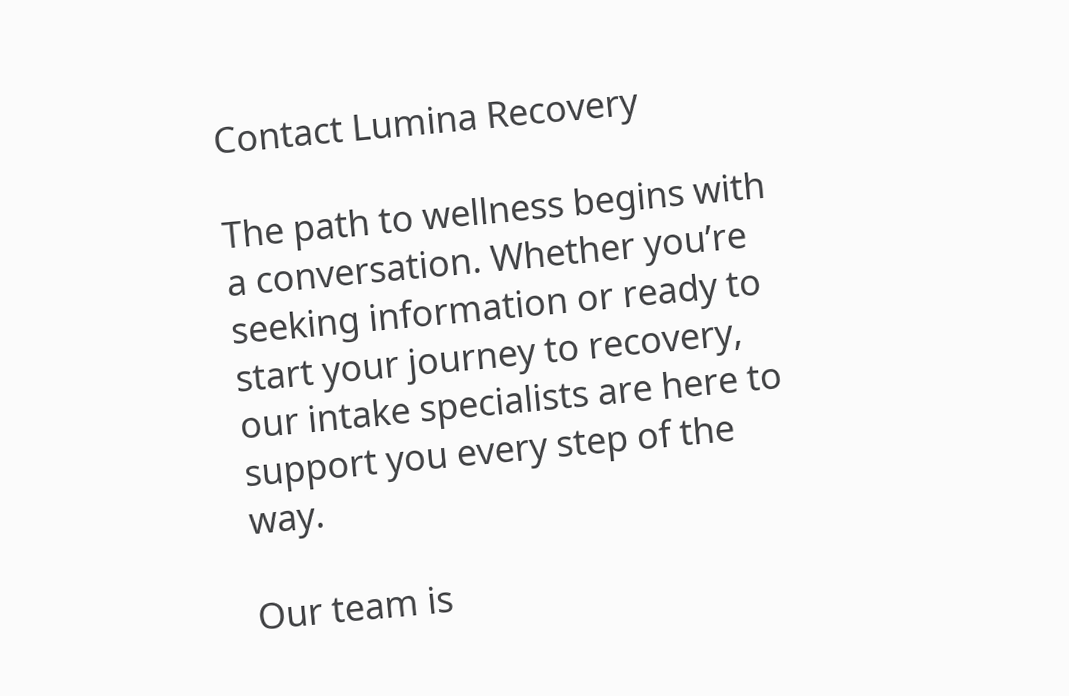Contact Lumina Recovery

The path to wellness begins with a conversation. Whether you’re seeking information or ready to start your journey to recovery, our intake specialists are here to support you every step of the way.

Our team is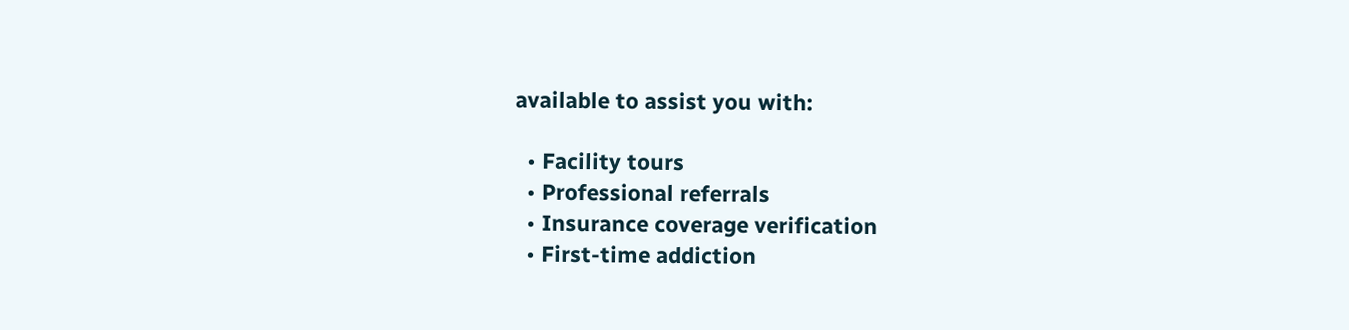available to assist you with:

  • Facility tours
  • Professional referrals
  • Insurance coverage verification
  • First-time addiction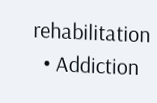rehabilitation
  • Addiction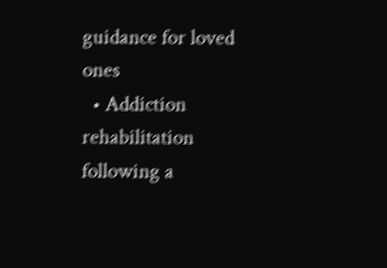guidance for loved ones
  • Addiction rehabilitation following a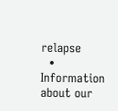relapse
  • Information about our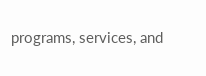programs, services, and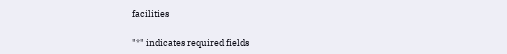facilities

"*" indicates required fields